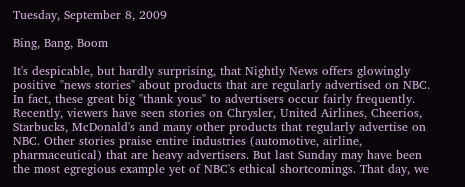Tuesday, September 8, 2009

Bing, Bang, Boom

It's despicable, but hardly surprising, that Nightly News offers glowingly positive "news stories" about products that are regularly advertised on NBC. In fact, these great big "thank yous" to advertisers occur fairly frequently. Recently, viewers have seen stories on Chrysler, United Airlines, Cheerios, Starbucks, McDonald's and many other products that regularly advertise on NBC. Other stories praise entire industries (automotive, airline, pharmaceutical) that are heavy advertisers. But last Sunday may have been the most egregious example yet of NBC's ethical shortcomings. That day, we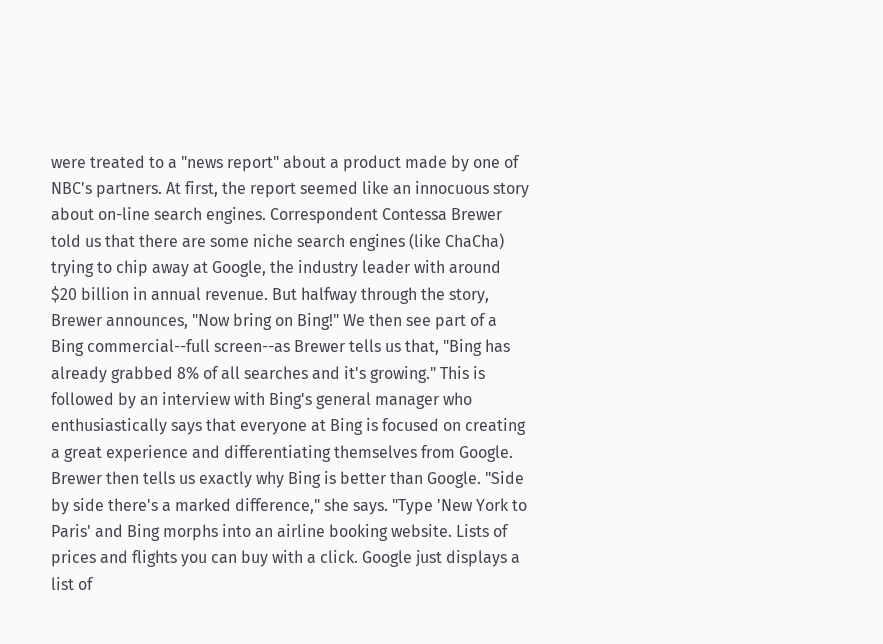were treated to a "news report" about a product made by one of NBC's partners. At first, the report seemed like an innocuous story about on-line search engines. Correspondent Contessa Brewer told us that there are some niche search engines (like ChaCha) trying to chip away at Google, the industry leader with around $20 billion in annual revenue. But halfway through the story, Brewer announces, "Now bring on Bing!" We then see part of a Bing commercial--full screen--as Brewer tells us that, "Bing has already grabbed 8% of all searches and it's growing." This is followed by an interview with Bing's general manager who enthusiastically says that everyone at Bing is focused on creating a great experience and differentiating themselves from Google. Brewer then tells us exactly why Bing is better than Google. "Side by side there's a marked difference," she says. "Type 'New York to Paris' and Bing morphs into an airline booking website. Lists of prices and flights you can buy with a click. Google just displays a list of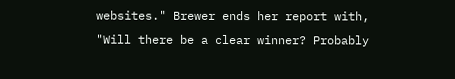websites." Brewer ends her report with, "Will there be a clear winner? Probably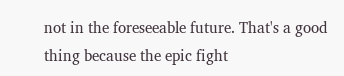not in the foreseeable future. That's a good thing because the epic fight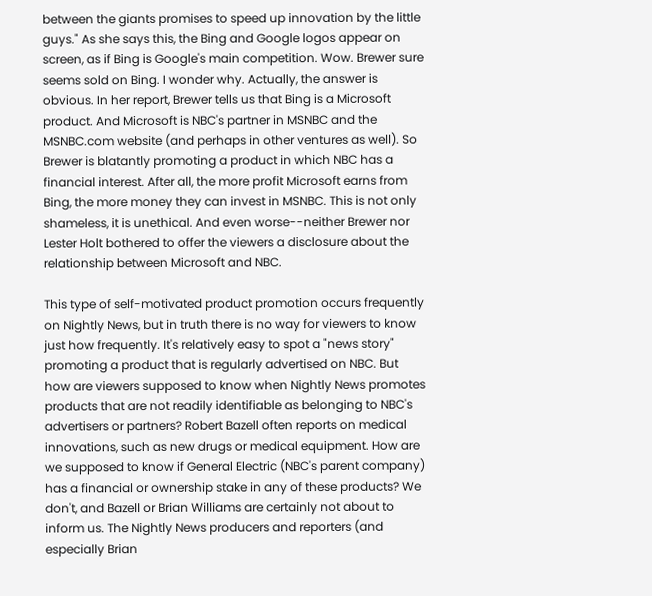between the giants promises to speed up innovation by the little guys." As she says this, the Bing and Google logos appear on screen, as if Bing is Google's main competition. Wow. Brewer sure seems sold on Bing. I wonder why. Actually, the answer is obvious. In her report, Brewer tells us that Bing is a Microsoft product. And Microsoft is NBC's partner in MSNBC and the MSNBC.com website (and perhaps in other ventures as well). So Brewer is blatantly promoting a product in which NBC has a financial interest. After all, the more profit Microsoft earns from Bing, the more money they can invest in MSNBC. This is not only shameless, it is unethical. And even worse--neither Brewer nor Lester Holt bothered to offer the viewers a disclosure about the relationship between Microsoft and NBC.

This type of self-motivated product promotion occurs frequently on Nightly News, but in truth there is no way for viewers to know just how frequently. It's relatively easy to spot a "news story" promoting a product that is regularly advertised on NBC. But how are viewers supposed to know when Nightly News promotes products that are not readily identifiable as belonging to NBC's advertisers or partners? Robert Bazell often reports on medical innovations, such as new drugs or medical equipment. How are we supposed to know if General Electric (NBC's parent company) has a financial or ownership stake in any of these products? We don't, and Bazell or Brian Williams are certainly not about to inform us. The Nightly News producers and reporters (and especially Brian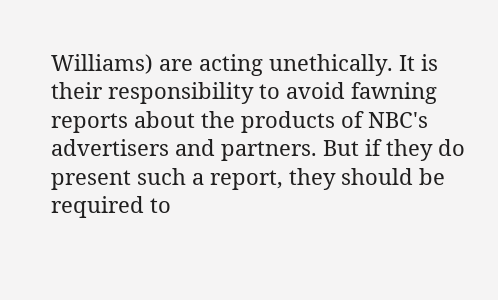Williams) are acting unethically. It is their responsibility to avoid fawning reports about the products of NBC's advertisers and partners. But if they do present such a report, they should be required to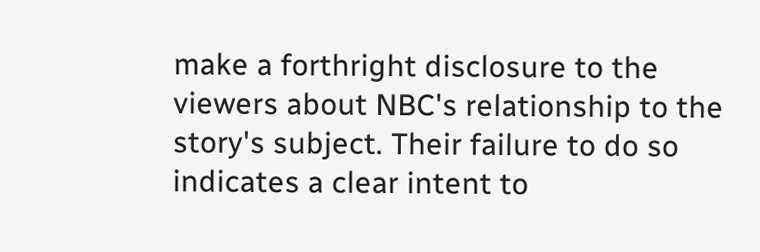make a forthright disclosure to the viewers about NBC's relationship to the story's subject. Their failure to do so indicates a clear intent to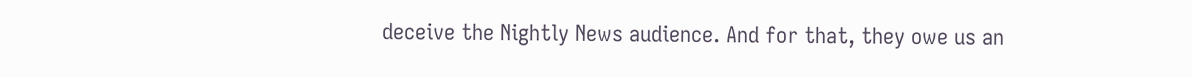deceive the Nightly News audience. And for that, they owe us an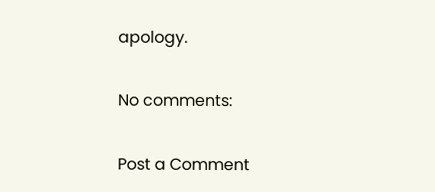apology.

No comments:

Post a Comment